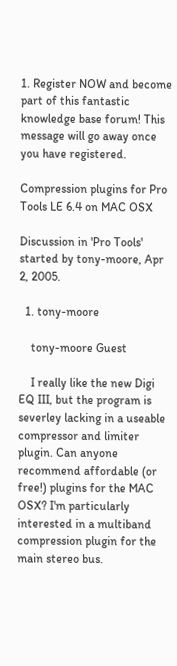1. Register NOW and become part of this fantastic knowledge base forum! This message will go away once you have registered.

Compression plugins for Pro Tools LE 6.4 on MAC OSX

Discussion in 'Pro Tools' started by tony-moore, Apr 2, 2005.

  1. tony-moore

    tony-moore Guest

    I really like the new Digi EQ III, but the program is severley lacking in a useable compressor and limiter plugin. Can anyone recommend affordable (or free!) plugins for the MAC OSX? I'm particularly interested in a multiband compression plugin for the main stereo bus.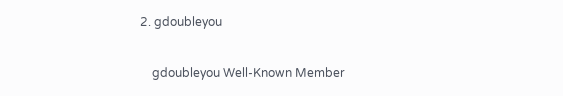2. gdoubleyou

    gdoubleyou Well-Known Member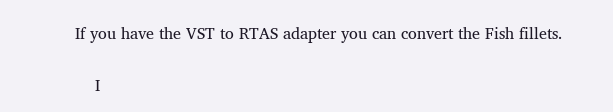If you have the VST to RTAS adapter you can convert the Fish fillets.

    I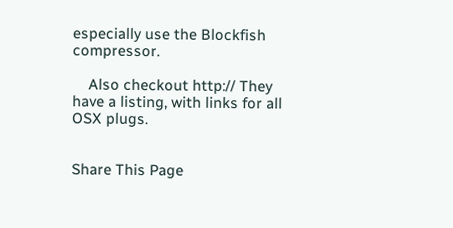especially use the Blockfish compressor.

    Also checkout http:// They have a listing, with links for all OSX plugs.


Share This Page